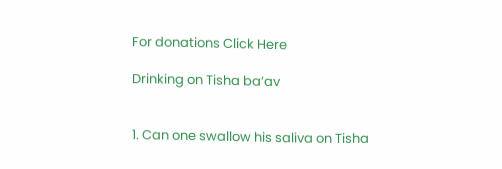For donations Click Here

Drinking on Tisha ba’av


1. Can one swallow his saliva on Tisha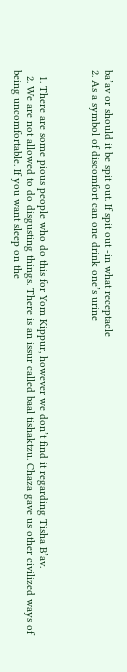ba’av or should it be spit out. If spit out -in what receptacle
2. As a symbol of discomfort can one drink one’s urine



  1. There are some pious people who do this for Yom Kippur, however we don’t find it regarding Tisha B’av.
  2. We are not allowed to do disgusting things. There is an issur called baal tishaktzu. Chaza gave us other civilized ways of being uncomfortable. If you want sleep on the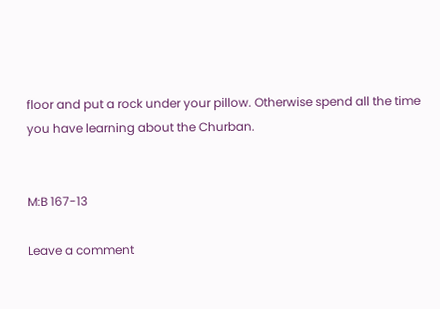floor and put a rock under your pillow. Otherwise spend all the time you have learning about the Churban.


M:B 167-13

Leave a comment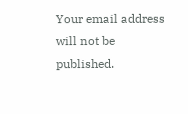Your email address will not be published.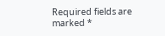Required fields are marked *